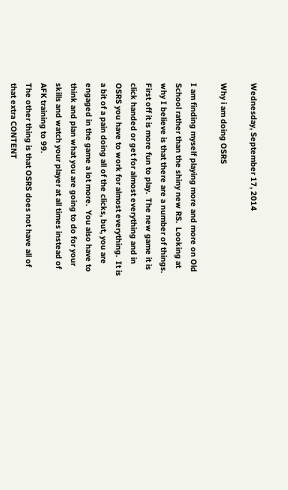Wednesday, September 17, 2014

Why i am doing OSRS

I am finding myself playing more and more on Old School rather than the shiny new RS.  Looking at why I believe is that there are a number of things.  First off it is more fun to play.  The new game it is click handed or get for almost everything and in OSRS you have to work for almost everything.  It is a bit of a pain doing all of the clicks, but, you are engaged in the game a lot more.  You also have to think and plan what you are going to do for your skills and watch your player at all times instead of AFK training to 99.
The other thing is that OSRS does not have all of that extra CONTENT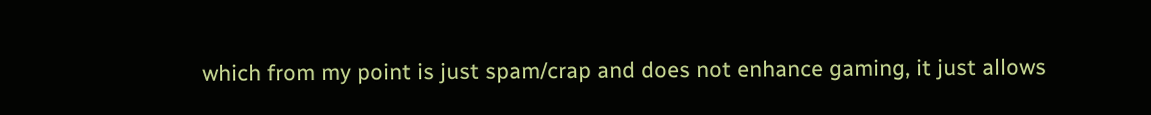which from my point is just spam/crap and does not enhance gaming, it just allows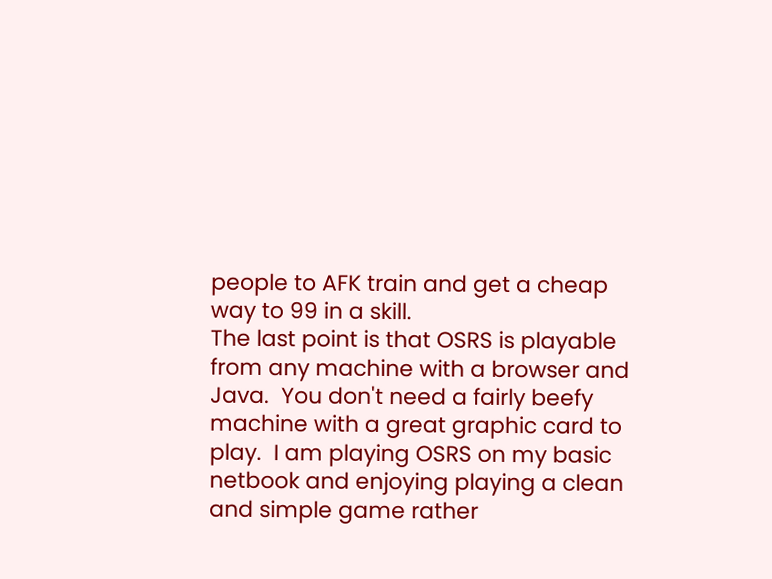people to AFK train and get a cheap way to 99 in a skill.
The last point is that OSRS is playable from any machine with a browser and Java.  You don't need a fairly beefy machine with a great graphic card to play.  I am playing OSRS on my basic netbook and enjoying playing a clean and simple game rather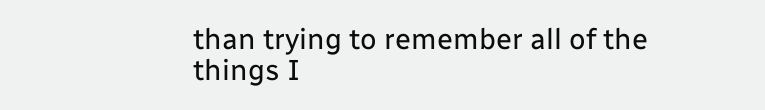than trying to remember all of the things I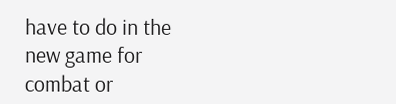have to do in the new game for combat or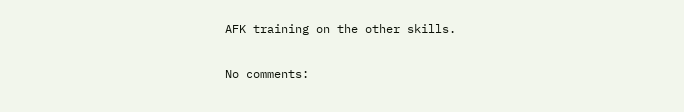AFK training on the other skills.

No comments: